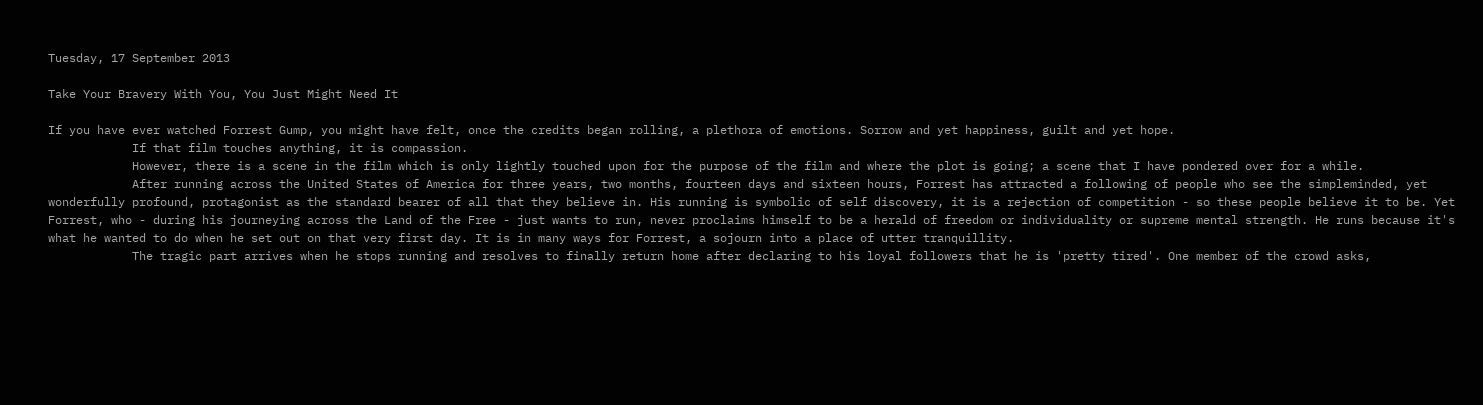Tuesday, 17 September 2013

Take Your Bravery With You, You Just Might Need It

If you have ever watched Forrest Gump, you might have felt, once the credits began rolling, a plethora of emotions. Sorrow and yet happiness, guilt and yet hope.
            If that film touches anything, it is compassion.
            However, there is a scene in the film which is only lightly touched upon for the purpose of the film and where the plot is going; a scene that I have pondered over for a while.
            After running across the United States of America for three years, two months, fourteen days and sixteen hours, Forrest has attracted a following of people who see the simpleminded, yet wonderfully profound, protagonist as the standard bearer of all that they believe in. His running is symbolic of self discovery, it is a rejection of competition - so these people believe it to be. Yet Forrest, who - during his journeying across the Land of the Free - just wants to run, never proclaims himself to be a herald of freedom or individuality or supreme mental strength. He runs because it's what he wanted to do when he set out on that very first day. It is in many ways for Forrest, a sojourn into a place of utter tranquillity.
            The tragic part arrives when he stops running and resolves to finally return home after declaring to his loyal followers that he is 'pretty tired'. One member of the crowd asks,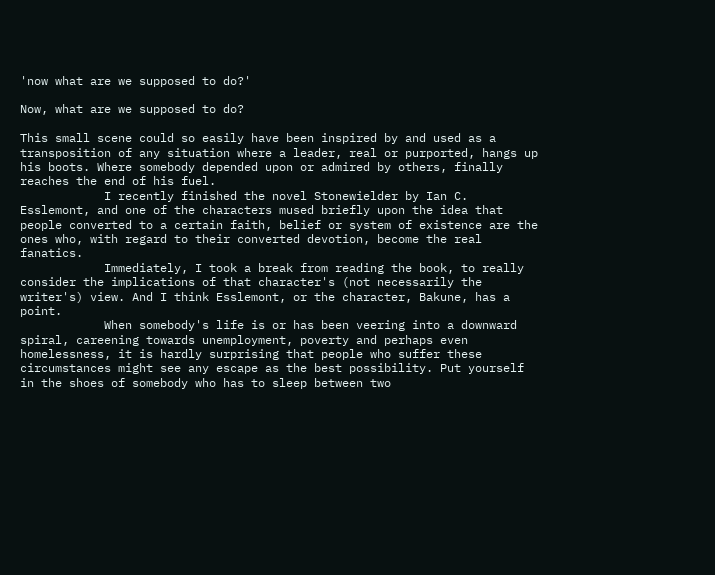'now what are we supposed to do?'

Now, what are we supposed to do?

This small scene could so easily have been inspired by and used as a transposition of any situation where a leader, real or purported, hangs up his boots. Where somebody depended upon or admired by others, finally reaches the end of his fuel.
            I recently finished the novel Stonewielder by Ian C. Esslemont, and one of the characters mused briefly upon the idea that people converted to a certain faith, belief or system of existence are the ones who, with regard to their converted devotion, become the real fanatics.
            Immediately, I took a break from reading the book, to really consider the implications of that character's (not necessarily the writer's) view. And I think Esslemont, or the character, Bakune, has a point.
            When somebody's life is or has been veering into a downward spiral, careening towards unemployment, poverty and perhaps even homelessness, it is hardly surprising that people who suffer these circumstances might see any escape as the best possibility. Put yourself in the shoes of somebody who has to sleep between two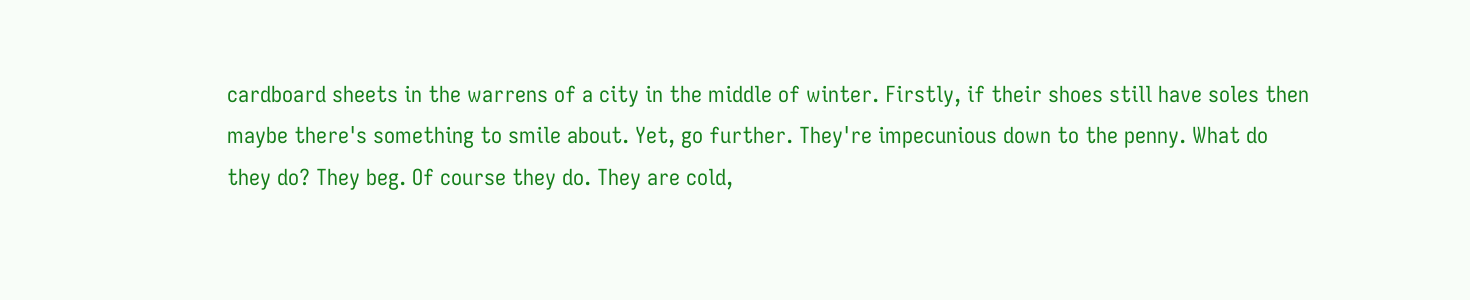cardboard sheets in the warrens of a city in the middle of winter. Firstly, if their shoes still have soles then maybe there's something to smile about. Yet, go further. They're impecunious down to the penny. What do they do? They beg. Of course they do. They are cold,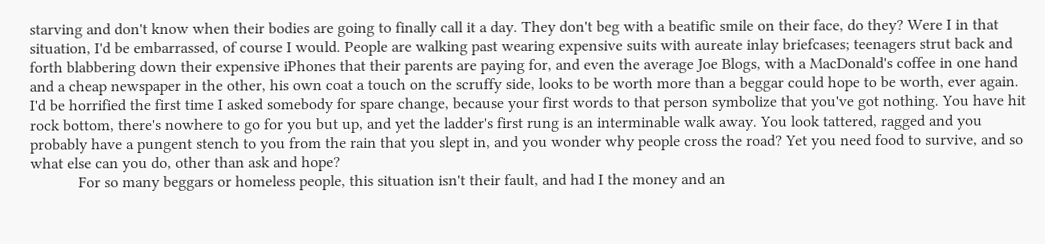starving and don't know when their bodies are going to finally call it a day. They don't beg with a beatific smile on their face, do they? Were I in that situation, I'd be embarrassed, of course I would. People are walking past wearing expensive suits with aureate inlay briefcases; teenagers strut back and forth blabbering down their expensive iPhones that their parents are paying for, and even the average Joe Blogs, with a MacDonald's coffee in one hand and a cheap newspaper in the other, his own coat a touch on the scruffy side, looks to be worth more than a beggar could hope to be worth, ever again. I'd be horrified the first time I asked somebody for spare change, because your first words to that person symbolize that you've got nothing. You have hit rock bottom, there's nowhere to go for you but up, and yet the ladder's first rung is an interminable walk away. You look tattered, ragged and you probably have a pungent stench to you from the rain that you slept in, and you wonder why people cross the road? Yet you need food to survive, and so what else can you do, other than ask and hope?
            For so many beggars or homeless people, this situation isn't their fault, and had I the money and an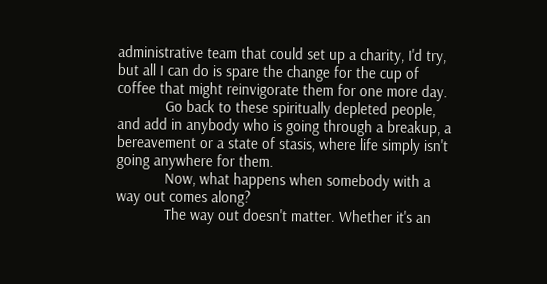administrative team that could set up a charity, I'd try, but all I can do is spare the change for the cup of coffee that might reinvigorate them for one more day.
            Go back to these spiritually depleted people, and add in anybody who is going through a breakup, a bereavement or a state of stasis, where life simply isn't going anywhere for them.
            Now, what happens when somebody with a way out comes along?
            The way out doesn't matter. Whether it's an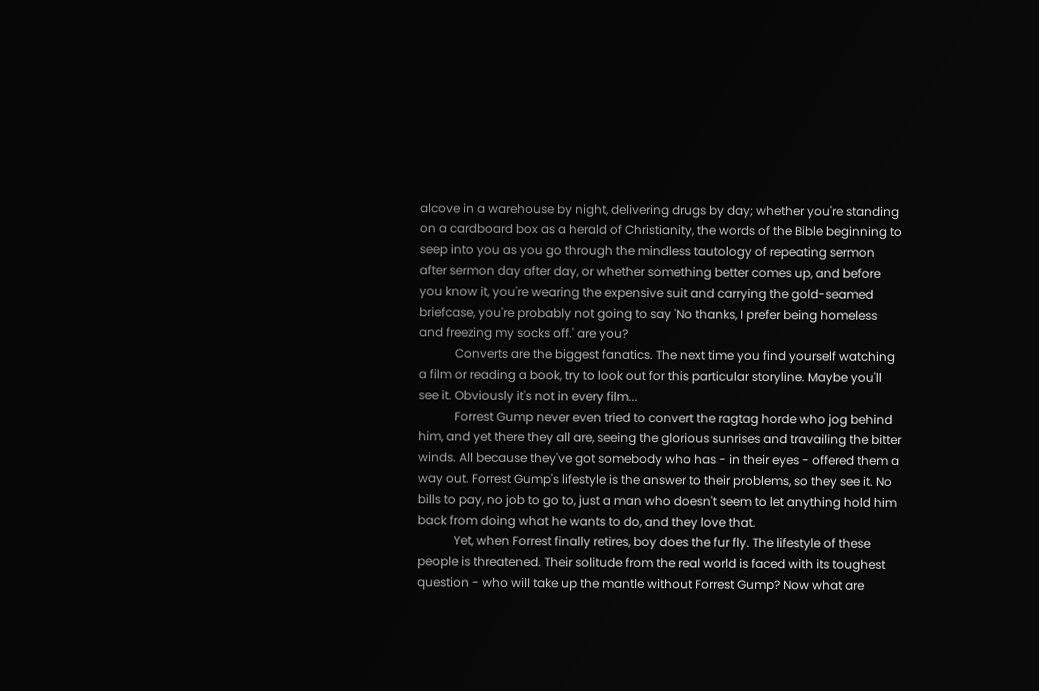alcove in a warehouse by night, delivering drugs by day; whether you're standing on a cardboard box as a herald of Christianity, the words of the Bible beginning to seep into you as you go through the mindless tautology of repeating sermon after sermon day after day, or whether something better comes up, and before you know it, you're wearing the expensive suit and carrying the gold-seamed briefcase, you're probably not going to say 'No thanks, I prefer being homeless and freezing my socks off.' are you?
            Converts are the biggest fanatics. The next time you find yourself watching a film or reading a book, try to look out for this particular storyline. Maybe you'll see it. Obviously it's not in every film...
            Forrest Gump never even tried to convert the ragtag horde who jog behind him, and yet there they all are, seeing the glorious sunrises and travailing the bitter winds. All because they've got somebody who has - in their eyes - offered them a way out. Forrest Gump's lifestyle is the answer to their problems, so they see it. No bills to pay, no job to go to, just a man who doesn't seem to let anything hold him back from doing what he wants to do, and they love that.
            Yet, when Forrest finally retires, boy does the fur fly. The lifestyle of these people is threatened. Their solitude from the real world is faced with its toughest question - who will take up the mantle without Forrest Gump? Now what are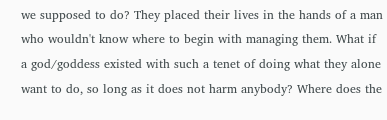we supposed to do? They placed their lives in the hands of a man who wouldn't know where to begin with managing them. What if a god/goddess existed with such a tenet of doing what they alone want to do, so long as it does not harm anybody? Where does the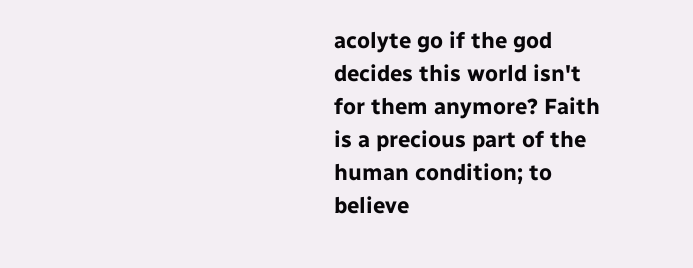acolyte go if the god decides this world isn't for them anymore? Faith is a precious part of the human condition; to believe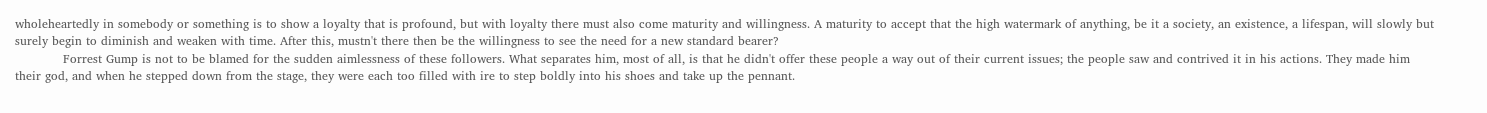wholeheartedly in somebody or something is to show a loyalty that is profound, but with loyalty there must also come maturity and willingness. A maturity to accept that the high watermark of anything, be it a society, an existence, a lifespan, will slowly but surely begin to diminish and weaken with time. After this, mustn't there then be the willingness to see the need for a new standard bearer?
            Forrest Gump is not to be blamed for the sudden aimlessness of these followers. What separates him, most of all, is that he didn't offer these people a way out of their current issues; the people saw and contrived it in his actions. They made him their god, and when he stepped down from the stage, they were each too filled with ire to step boldly into his shoes and take up the pennant.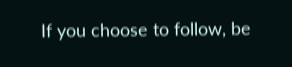If you choose to follow, be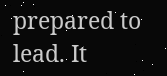prepared to lead. It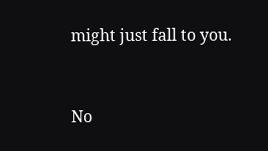might just fall to you.


No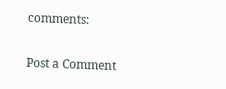comments:

Post a Comment